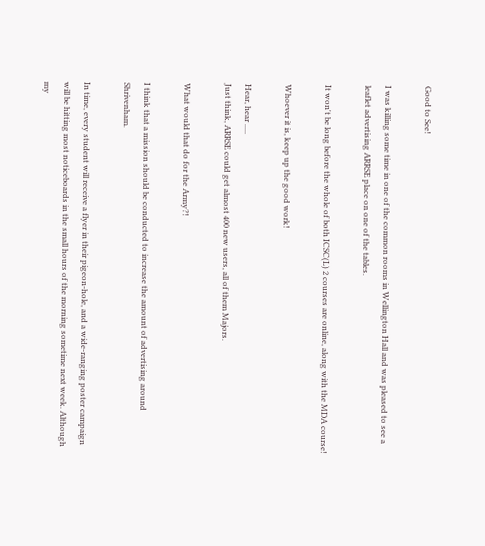Good to See!

I was killing some time in one of the common rooms in Wellington Hall and was pleased to see a leaflet advertising ARRSE place on one of the tables.

It won't be long before the whole of both ICSC(L) 2 courses are online, along with the MDA course!

Whoever it is, keep up the good work!

Hear, hear .....
Just think, ARRSE could get almost 400 new users, all of them Majors.

What would that do for the Army?!

I think that a mission should be conducted to increase the amount of advertising around Shrivenham.

In time, every student will receive a flyer in their pigeon-hole, and a wide-ranging poster campaign will be hitting most noticeboards in the small hours of the morning sometime next week. Although my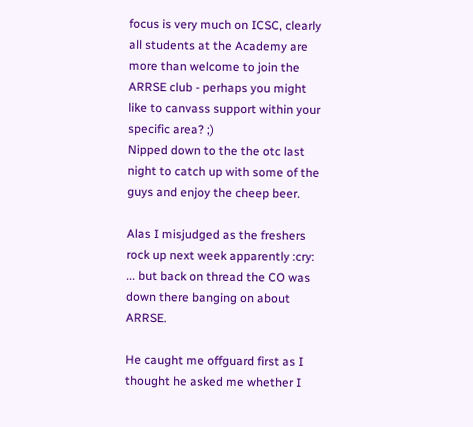focus is very much on ICSC, clearly all students at the Academy are more than welcome to join the ARRSE club - perhaps you might like to canvass support within your specific area? ;)
Nipped down to the the otc last night to catch up with some of the guys and enjoy the cheep beer.

Alas I misjudged as the freshers rock up next week apparently :cry: ... but back on thread the CO was down there banging on about ARRSE.

He caught me offguard first as I thought he asked me whether I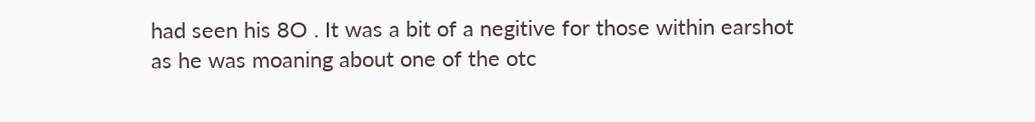had seen his 8O . It was a bit of a negitive for those within earshot as he was moaning about one of the otc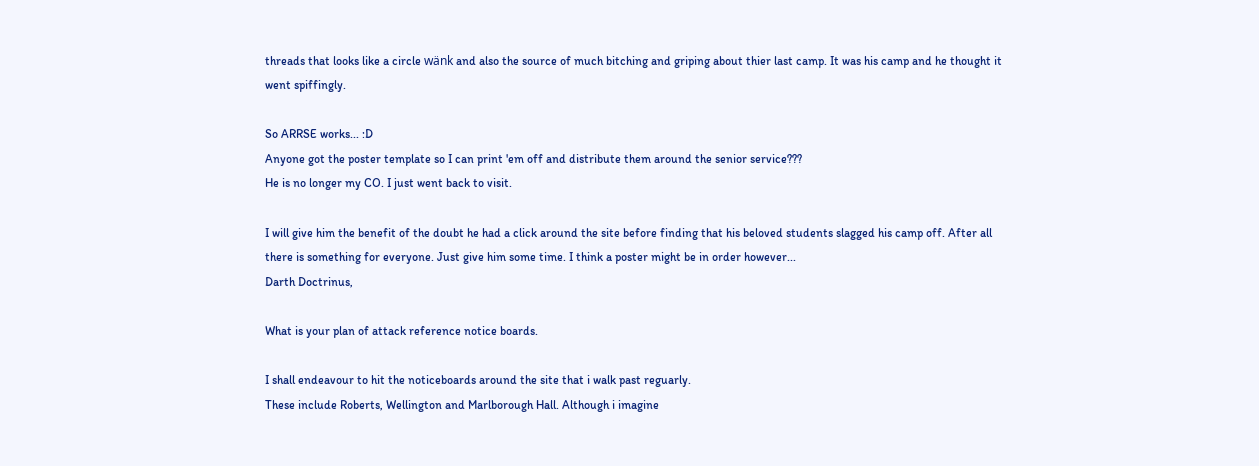threads that looks like a circle wänk and also the source of much bitching and griping about thier last camp. It was his camp and he thought it went spiffingly.

So ARRSE works... :D
Anyone got the poster template so I can print 'em off and distribute them around the senior service???
He is no longer my CO. I just went back to visit.

I will give him the benefit of the doubt he had a click around the site before finding that his beloved students slagged his camp off. After all there is something for everyone. Just give him some time. I think a poster might be in order however...
Darth Doctrinus,

What is your plan of attack reference notice boards.

I shall endeavour to hit the noticeboards around the site that i walk past reguarly.
These include Roberts, Wellington and Marlborough Hall. Although i imagine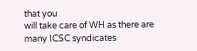that you
will take care of WH as there are many ICSC syndicates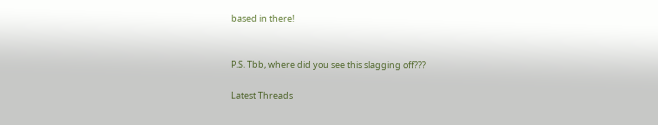based in there!


P.S. Tbb, where did you see this slagging off???

Latest Threads